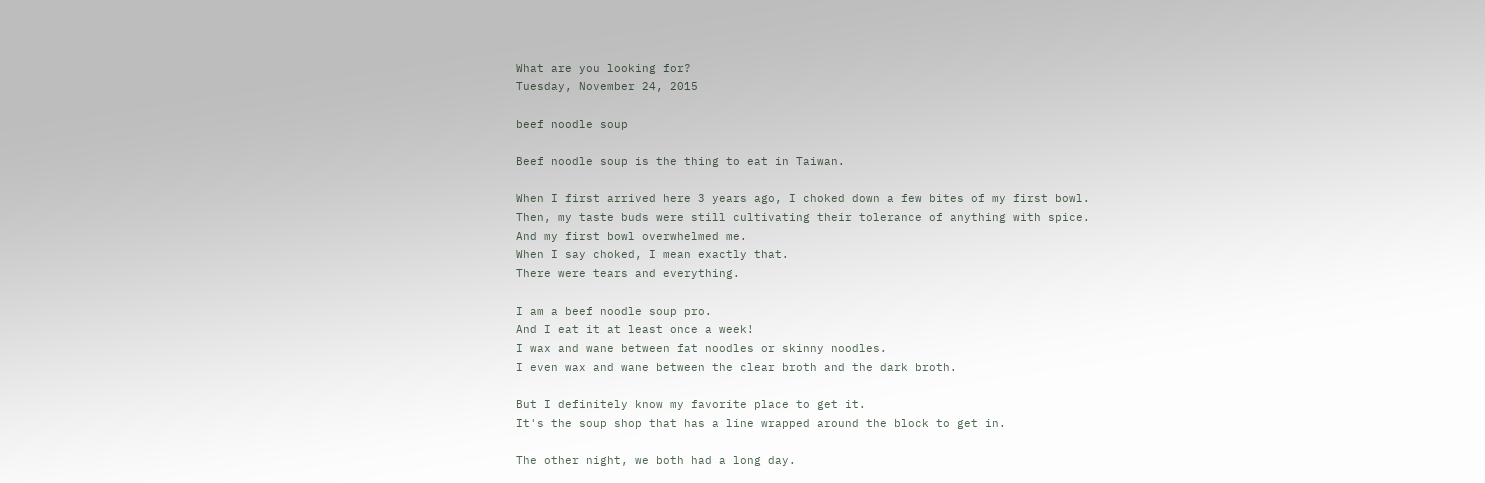What are you looking for?
Tuesday, November 24, 2015

beef noodle soup

Beef noodle soup is the thing to eat in Taiwan.

When I first arrived here 3 years ago, I choked down a few bites of my first bowl.
Then, my taste buds were still cultivating their tolerance of anything with spice.
And my first bowl overwhelmed me.
When I say choked, I mean exactly that.
There were tears and everything.

I am a beef noodle soup pro.
And I eat it at least once a week!
I wax and wane between fat noodles or skinny noodles.
I even wax and wane between the clear broth and the dark broth.

But I definitely know my favorite place to get it.
It's the soup shop that has a line wrapped around the block to get in.

The other night, we both had a long day.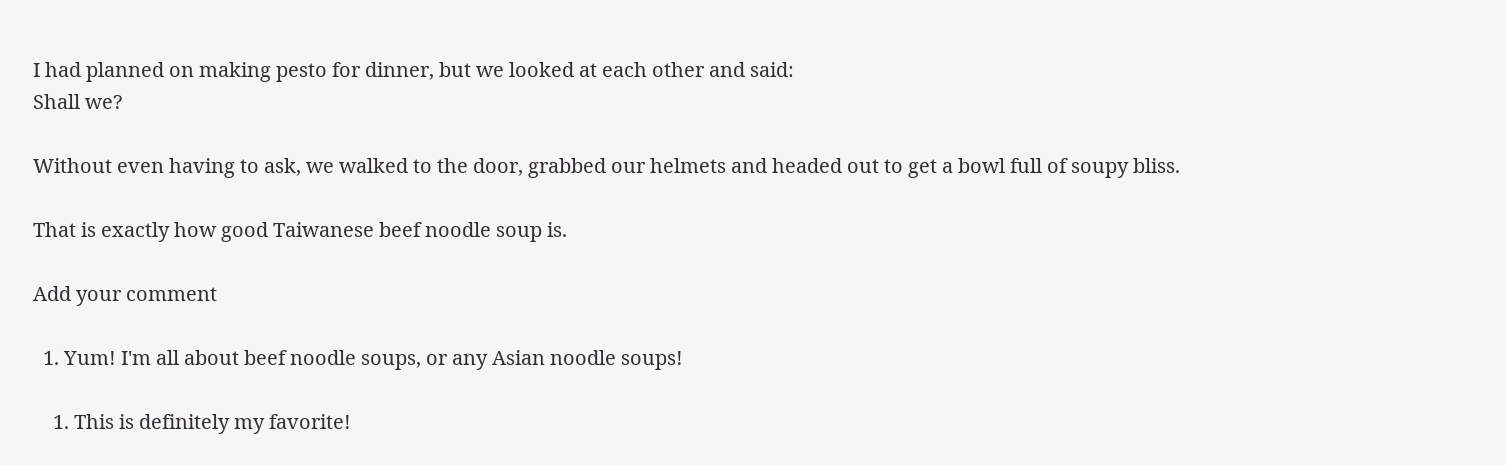I had planned on making pesto for dinner, but we looked at each other and said:
Shall we?

Without even having to ask, we walked to the door, grabbed our helmets and headed out to get a bowl full of soupy bliss.

That is exactly how good Taiwanese beef noodle soup is.

Add your comment

  1. Yum! I'm all about beef noodle soups, or any Asian noodle soups!

    1. This is definitely my favorite!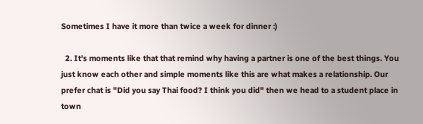Sometimes I have it more than twice a week for dinner :)

  2. It's moments like that that remind why having a partner is one of the best things. You just know each other and simple moments like this are what makes a relationship. Our prefer chat is "Did you say Thai food? I think you did" then we head to a student place in town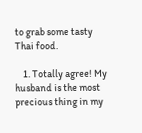to grab some tasty Thai food.

    1. Totally agree! My husband is the most precious thing in my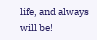life, and always will be!